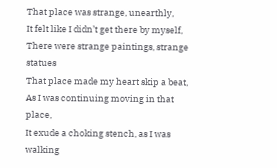That place was strange, unearthly,
It felt like I didn’t get there by myself,
There were strange paintings, strange statues
That place made my heart skip a beat,
As I was continuing moving in that place,
It exude a choking stench, as I was walking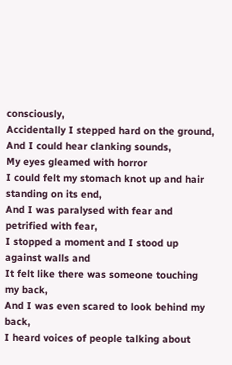consciously,
Accidentally I stepped hard on the ground,
And I could hear clanking sounds,
My eyes gleamed with horror
I could felt my stomach knot up and hair standing on its end,
And I was paralysed with fear and petrified with fear,
I stopped a moment and I stood up against walls and
It felt like there was someone touching my back,
And I was even scared to look behind my back,
I heard voices of people talking about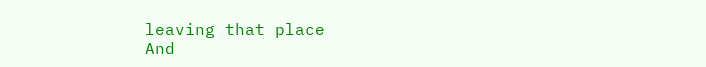leaving that place
And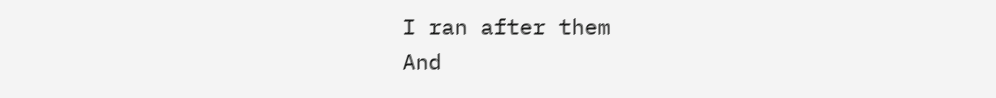I ran after them
And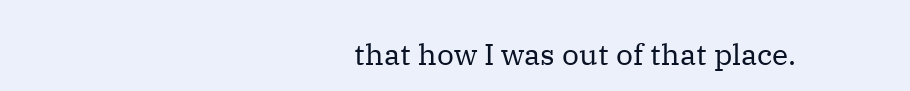that how I was out of that place.